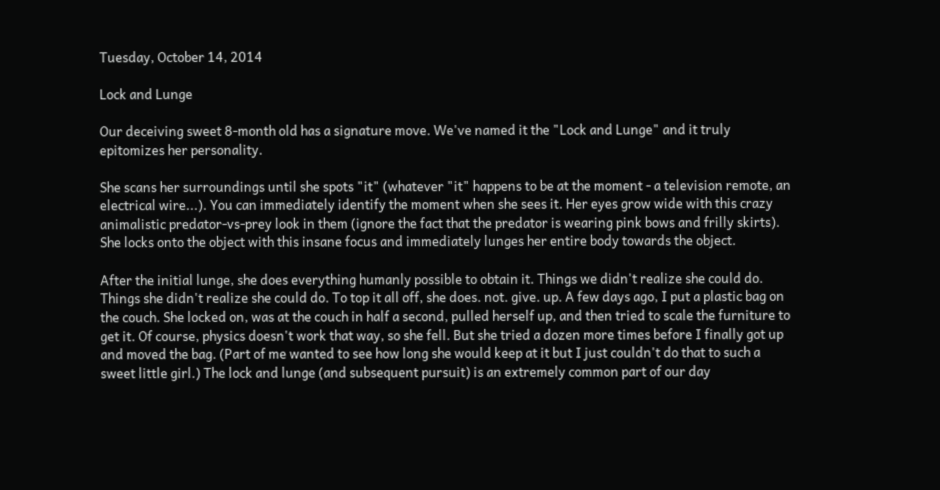Tuesday, October 14, 2014

Lock and Lunge

Our deceiving sweet 8-month old has a signature move. We've named it the "Lock and Lunge" and it truly epitomizes her personality.

She scans her surroundings until she spots "it" (whatever "it" happens to be at the moment - a television remote, an electrical wire...). You can immediately identify the moment when she sees it. Her eyes grow wide with this crazy animalistic predator-vs-prey look in them (ignore the fact that the predator is wearing pink bows and frilly skirts). She locks onto the object with this insane focus and immediately lunges her entire body towards the object.

After the initial lunge, she does everything humanly possible to obtain it. Things we didn't realize she could do. Things she didn't realize she could do. To top it all off, she does. not. give. up. A few days ago, I put a plastic bag on the couch. She locked on, was at the couch in half a second, pulled herself up, and then tried to scale the furniture to get it. Of course, physics doesn't work that way, so she fell. But she tried a dozen more times before I finally got up and moved the bag. (Part of me wanted to see how long she would keep at it but I just couldn't do that to such a sweet little girl.) The lock and lunge (and subsequent pursuit) is an extremely common part of our day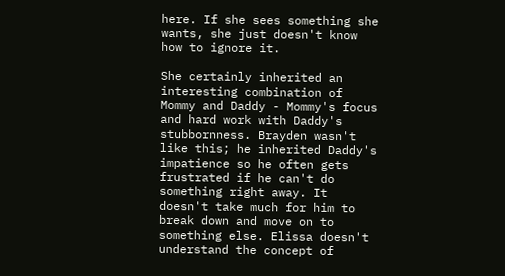here. If she sees something she wants, she just doesn't know how to ignore it.

She certainly inherited an interesting combination of Mommy and Daddy - Mommy's focus and hard work with Daddy's stubbornness. Brayden wasn't like this; he inherited Daddy's impatience so he often gets frustrated if he can't do something right away. It doesn't take much for him to break down and move on to something else. Elissa doesn't understand the concept of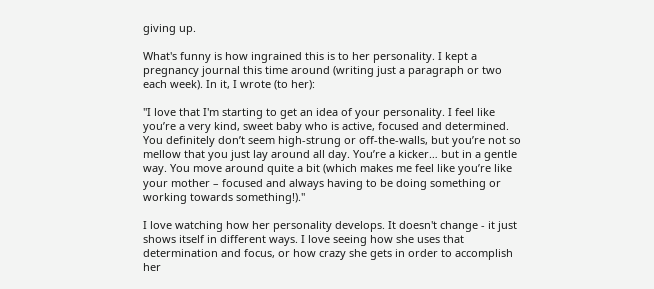giving up.

What's funny is how ingrained this is to her personality. I kept a pregnancy journal this time around (writing just a paragraph or two each week). In it, I wrote (to her):

"I love that I'm starting to get an idea of your personality. I feel like you’re a very kind, sweet baby who is active, focused and determined. You definitely don’t seem high-strung or off-the-walls, but you’re not so mellow that you just lay around all day. You’re a kicker… but in a gentle way. You move around quite a bit (which makes me feel like you’re like your mother – focused and always having to be doing something or working towards something!)."

I love watching how her personality develops. It doesn't change - it just shows itself in different ways. I love seeing how she uses that determination and focus, or how crazy she gets in order to accomplish her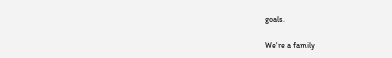goals.

We're a family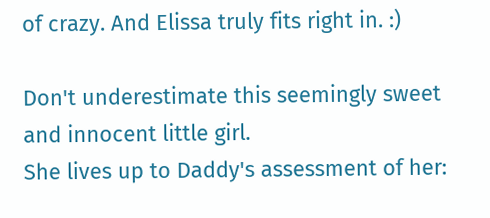of crazy. And Elissa truly fits right in. :)

Don't underestimate this seemingly sweet and innocent little girl.
She lives up to Daddy's assessment of her: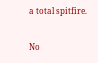a total spitfire.

No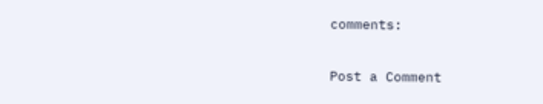comments:

Post a Comment